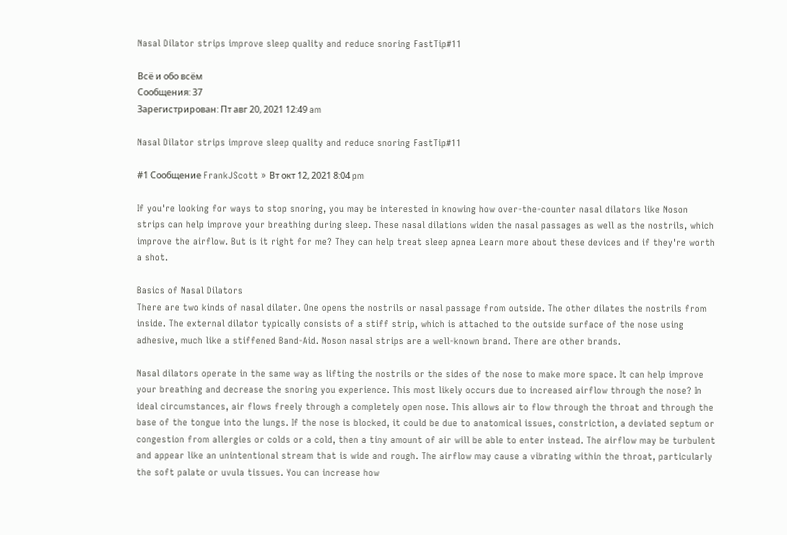Nasal Dilator strips improve sleep quality and reduce snoring FastTip#11

Всё и обо всём
Сообщения: 37
Зарегистрирован: Пт авг 20, 2021 12:49 am

Nasal Dilator strips improve sleep quality and reduce snoring FastTip#11

#1 Сообщение FrankJScott » Вт окт 12, 2021 8:04 pm

If you're looking for ways to stop snoring, you may be interested in knowing how over-the-counter nasal dilators like Noson strips can help improve your breathing during sleep. These nasal dilations widen the nasal passages as well as the nostrils, which improve the airflow. But is it right for me? They can help treat sleep apnea Learn more about these devices and if they're worth a shot.

Basics of Nasal Dilators
There are two kinds of nasal dilater. One opens the nostrils or nasal passage from outside. The other dilates the nostrils from inside. The external dilator typically consists of a stiff strip, which is attached to the outside surface of the nose using adhesive, much like a stiffened Band-Aid. Noson nasal strips are a well-known brand. There are other brands.

Nasal dilators operate in the same way as lifting the nostrils or the sides of the nose to make more space. It can help improve your breathing and decrease the snoring you experience. This most likely occurs due to increased airflow through the nose? In ideal circumstances, air flows freely through a completely open nose. This allows air to flow through the throat and through the base of the tongue into the lungs. If the nose is blocked, it could be due to anatomical issues, constriction, a deviated septum or congestion from allergies or colds or a cold, then a tiny amount of air will be able to enter instead. The airflow may be turbulent and appear like an unintentional stream that is wide and rough. The airflow may cause a vibrating within the throat, particularly the soft palate or uvula tissues. You can increase how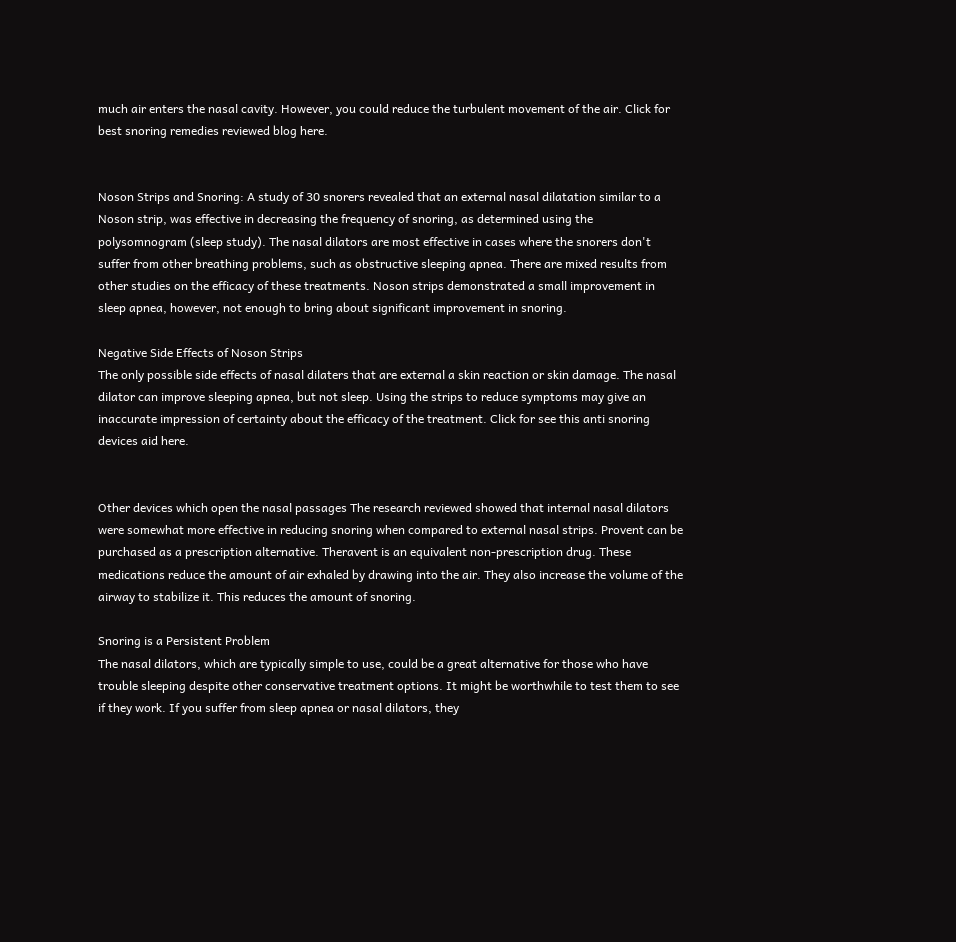much air enters the nasal cavity. However, you could reduce the turbulent movement of the air. Click for best snoring remedies reviewed blog here.


Noson Strips and Snoring: A study of 30 snorers revealed that an external nasal dilatation similar to a Noson strip, was effective in decreasing the frequency of snoring, as determined using the polysomnogram (sleep study). The nasal dilators are most effective in cases where the snorers don't suffer from other breathing problems, such as obstructive sleeping apnea. There are mixed results from other studies on the efficacy of these treatments. Noson strips demonstrated a small improvement in sleep apnea, however, not enough to bring about significant improvement in snoring.

Negative Side Effects of Noson Strips
The only possible side effects of nasal dilaters that are external a skin reaction or skin damage. The nasal dilator can improve sleeping apnea, but not sleep. Using the strips to reduce symptoms may give an inaccurate impression of certainty about the efficacy of the treatment. Click for see this anti snoring devices aid here.


Other devices which open the nasal passages The research reviewed showed that internal nasal dilators were somewhat more effective in reducing snoring when compared to external nasal strips. Provent can be purchased as a prescription alternative. Theravent is an equivalent non-prescription drug. These medications reduce the amount of air exhaled by drawing into the air. They also increase the volume of the airway to stabilize it. This reduces the amount of snoring.

Snoring is a Persistent Problem
The nasal dilators, which are typically simple to use, could be a great alternative for those who have trouble sleeping despite other conservative treatment options. It might be worthwhile to test them to see if they work. If you suffer from sleep apnea or nasal dilators, they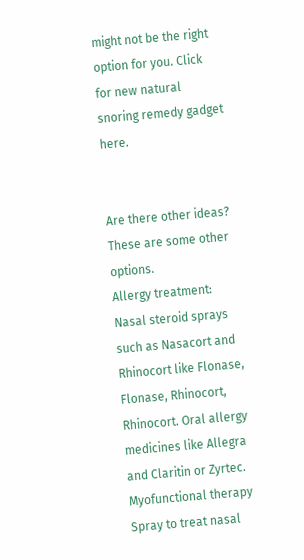might not be the right option for you. Click for new natural snoring remedy gadget here.


Are there other ideas? These are some other options.
Allergy treatment: Nasal steroid sprays such as Nasacort and Rhinocort like Flonase, Flonase, Rhinocort, Rhinocort. Oral allergy medicines like Allegra and Claritin or Zyrtec.
Myofunctional therapy
Spray to treat nasal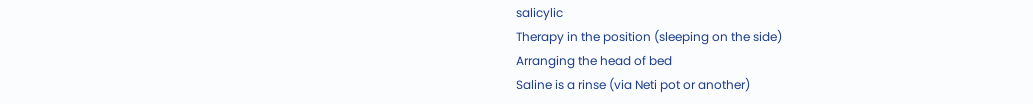salicylic
Therapy in the position (sleeping on the side)
Arranging the head of bed
Saline is a rinse (via Neti pot or another)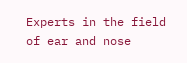Experts in the field of ear and nose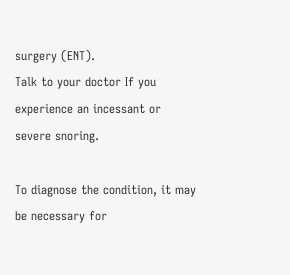surgery (ENT).
Talk to your doctor If you experience an incessant or severe snoring.

To diagnose the condition, it may be necessary for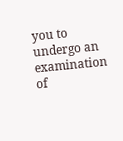you to undergo an examination of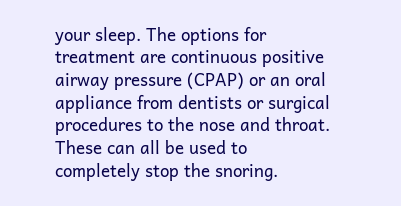your sleep. The options for treatment are continuous positive airway pressure (CPAP) or an oral appliance from dentists or surgical procedures to the nose and throat. These can all be used to completely stop the snoring.